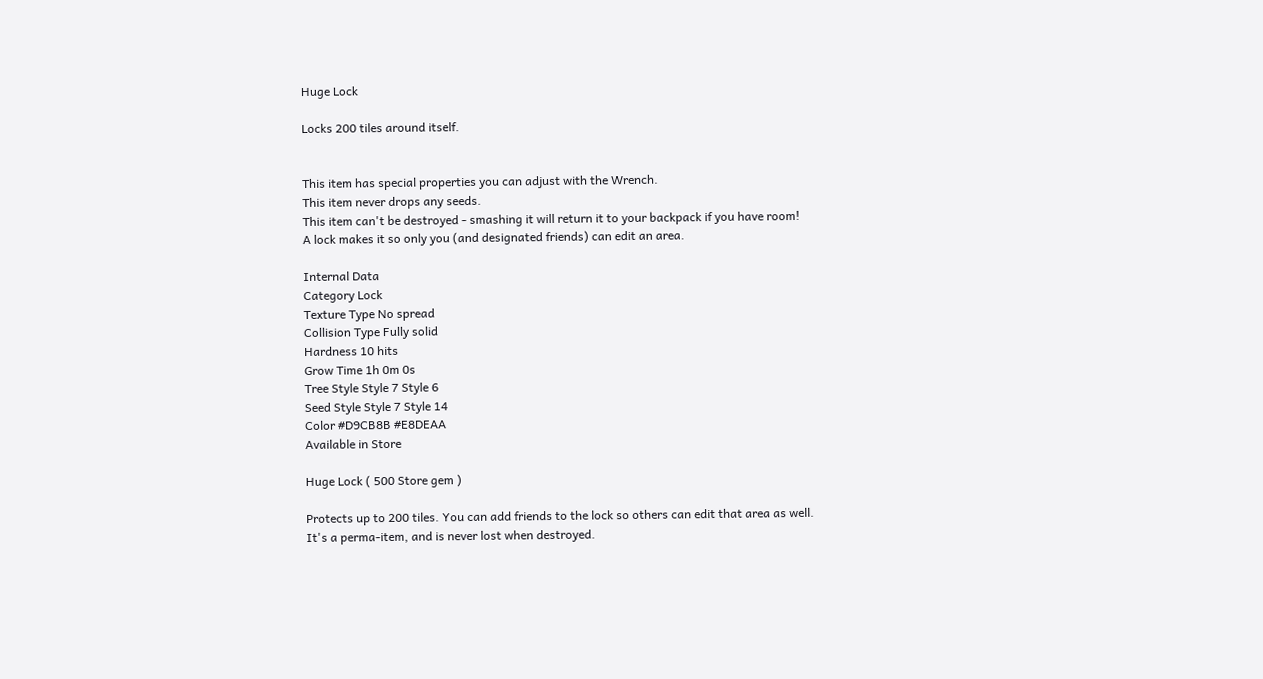Huge Lock

Locks 200 tiles around itself.


This item has special properties you can adjust with the Wrench.
This item never drops any seeds.
This item can't be destroyed - smashing it will return it to your backpack if you have room!
A lock makes it so only you (and designated friends) can edit an area.

Internal Data
Category Lock
Texture Type No spread
Collision Type Fully solid
Hardness 10 hits
Grow Time 1h 0m 0s
Tree Style Style 7 Style 6
Seed Style Style 7 Style 14
Color #D9CB8B #E8DEAA
Available in Store

Huge Lock ( 500 Store gem )

Protects up to 200 tiles. You can add friends to the lock so others can edit that area as well. It's a perma-item, and is never lost when destroyed.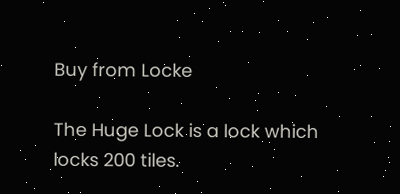Buy from Locke

The Huge Lock is a lock which locks 200 tiles.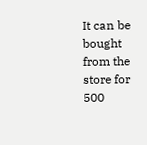It can be bought from the store for 500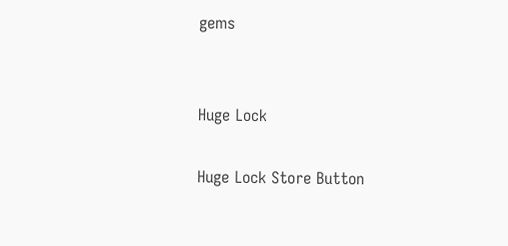gems


Huge Lock

Huge Lock Store Button